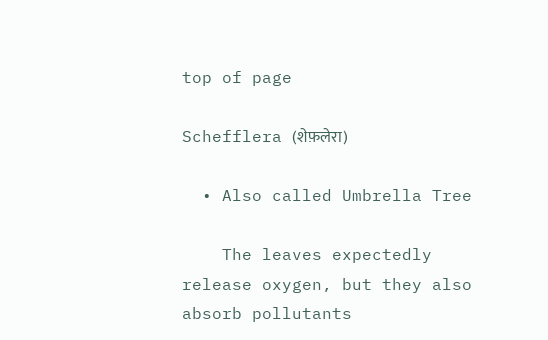top of page

Schefflera (शेफ़लेरा)

  • Also called Umbrella Tree

    The leaves expectedly release oxygen, but they also absorb pollutants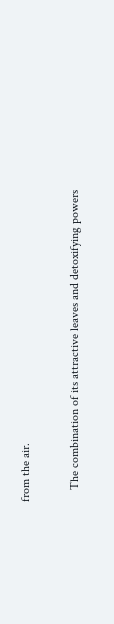from the air.

    The combination of its attractive leaves and detoxifying powers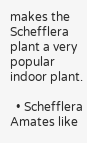makes the Schefflera plant a very popular indoor plant.

  • Schefflera Amates like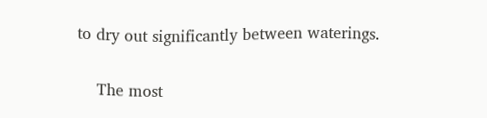to dry out significantly between waterings.

    The most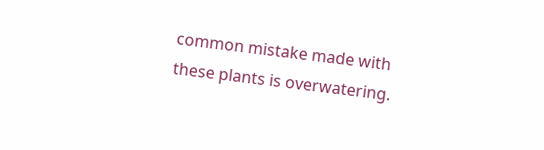common mistake made with these plants is overwatering.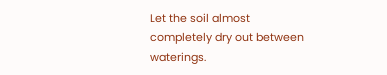Let the soil almost completely dry out between waterings.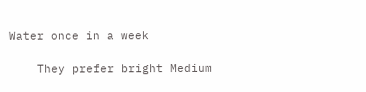Water once in a week

    They prefer bright Medium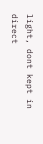light, dont kept in direct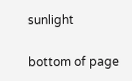sunlight

bottom of page